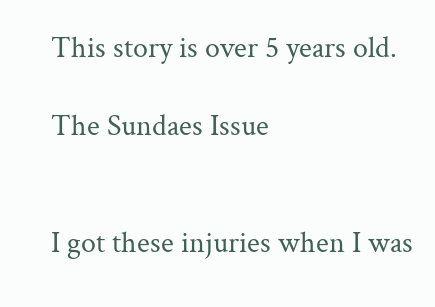This story is over 5 years old.

The Sundaes Issue


I got these injuries when I was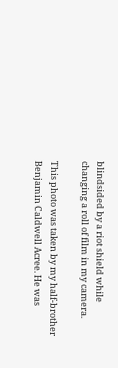blindsided by a riot shield while changing a roll of film in my camera.

This photo was taken by my half-brother Benjamin Caldwell Acree. He was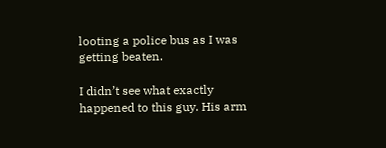looting a police bus as I was getting beaten.

I didn’t see what exactly happened to this guy. His arm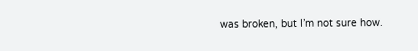was broken, but I’m not sure how.